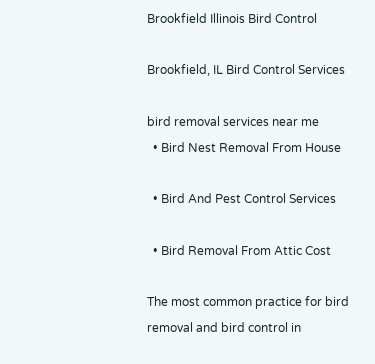Brookfield Illinois Bird Control

Brookfield, IL Bird Control Services

bird removal services near me
  • Bird Nest Removal From House

  • Bird And Pest Control Services

  • Bird Removal From Attic Cost

The most common practice for bird removal and bird control in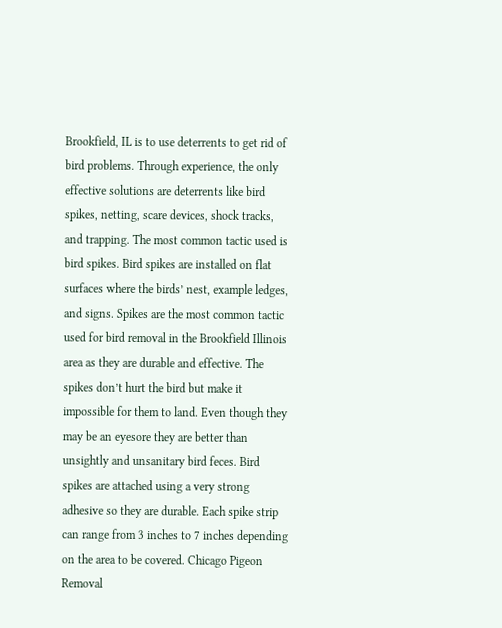Brookfield, IL is to use deterrents to get rid of bird problems. Through experience, the only effective solutions are deterrents like bird spikes, netting, scare devices, shock tracks, and trapping. The most common tactic used is bird spikes. Bird spikes are installed on flat surfaces where the birds’ nest, example ledges, and signs. Spikes are the most common tactic used for bird removal in the Brookfield Illinois area as they are durable and effective. The spikes don’t hurt the bird but make it impossible for them to land. Even though they may be an eyesore they are better than unsightly and unsanitary bird feces. Bird spikes are attached using a very strong adhesive so they are durable. Each spike strip can range from 3 inches to 7 inches depending on the area to be covered. Chicago Pigeon Removal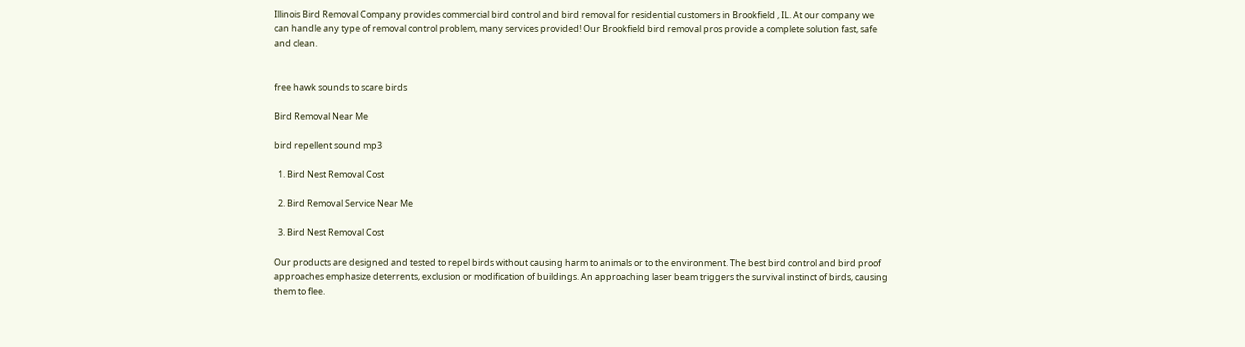Illinois Bird Removal Company provides commercial bird control and bird removal for residential customers in Brookfield , IL. At our company we can handle any type of removal control problem, many services provided! Our Brookfield bird removal pros provide a complete solution fast, safe and clean.


free hawk sounds to scare birds

Bird Removal Near Me

bird repellent sound mp3

  1. Bird Nest Removal Cost

  2. Bird Removal Service Near Me

  3. Bird Nest Removal Cost

Our products are designed and tested to repel birds without causing harm to animals or to the environment. The best bird control and bird proof approaches emphasize deterrents, exclusion or modification of buildings. An approaching laser beam triggers the survival instinct of birds, causing them to flee.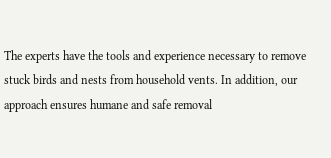The experts have the tools and experience necessary to remove stuck birds and nests from household vents. In addition, our approach ensures humane and safe removal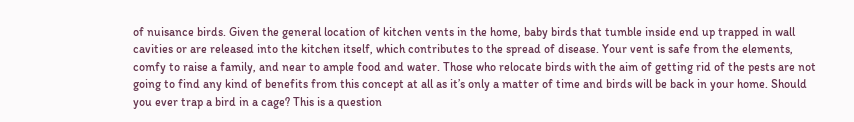of nuisance birds. Given the general location of kitchen vents in the home, baby birds that tumble inside end up trapped in wall cavities or are released into the kitchen itself, which contributes to the spread of disease. Your vent is safe from the elements, comfy to raise a family, and near to ample food and water. Those who relocate birds with the aim of getting rid of the pests are not going to find any kind of benefits from this concept at all as it’s only a matter of time and birds will be back in your home. Should you ever trap a bird in a cage? This is a question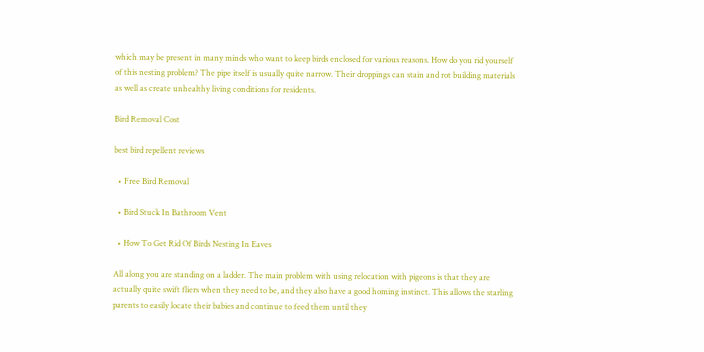which may be present in many minds who want to keep birds enclosed for various reasons. How do you rid yourself of this nesting problem? The pipe itself is usually quite narrow. Their droppings can stain and rot building materials as well as create unhealthy living conditions for residents.

Bird Removal Cost

best bird repellent reviews

  • Free Bird Removal

  • Bird Stuck In Bathroom Vent

  • How To Get Rid Of Birds Nesting In Eaves

All along you are standing on a ladder. The main problem with using relocation with pigeons is that they are actually quite swift fliers when they need to be, and they also have a good homing instinct. This allows the starling parents to easily locate their babies and continue to feed them until they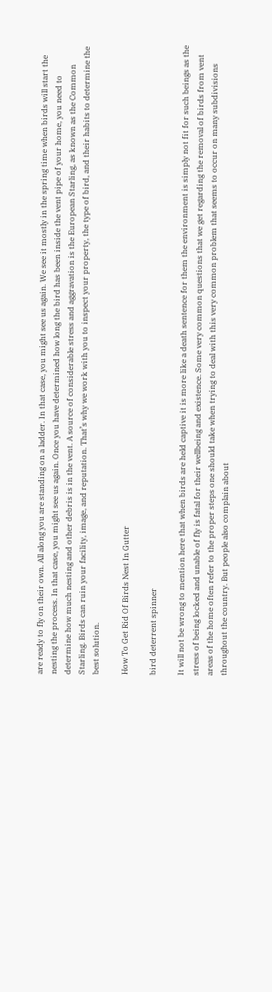are ready to fly on their own. All along you are standing on a ladder. In that case, you might see us again. We see it mostly in the spring time when birds will start the nesting the process. In that case, you might see us again. Once you have determined how long the bird has been inside the vent pipe of your home, you need to determine how much nesting and other debris is in the vent. A source of considerable stress and aggravation is the European Starling, as known as the Common Starling. Birds can ruin your facility, image, and reputation. That’s why we work with you to inspect your property, the type of bird, and their habits to determine the best solution.

How To Get Rid Of Birds Nest In Gutter

bird deterrent spinner

It will not be wrong to mention here that when birds are held captive it is more like a death sentence for them the environment is simply not fit for such beings as the stress of being locked and unable of fly is fatal for their wellbeing and existence. Some very common questions that we get regarding the removal of birds from vent areas of the home often refer to the proper steps one should take when trying to deal with this very common problem that seems to occur on many subdivisions throughout the country. But people also complain about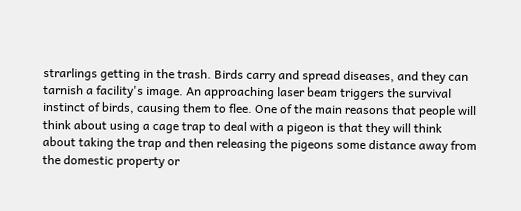strarlings getting in the trash. Birds carry and spread diseases, and they can tarnish a facility's image. An approaching laser beam triggers the survival instinct of birds, causing them to flee. One of the main reasons that people will think about using a cage trap to deal with a pigeon is that they will think about taking the trap and then releasing the pigeons some distance away from the domestic property or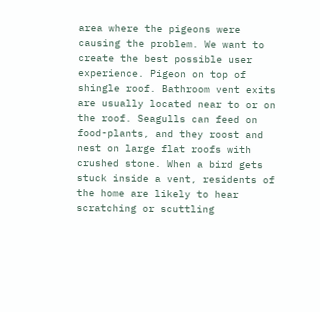area where the pigeons were causing the problem. We want to create the best possible user experience. Pigeon on top of shingle roof. Bathroom vent exits are usually located near to or on the roof. Seagulls can feed on food-plants, and they roost and nest on large flat roofs with crushed stone. When a bird gets stuck inside a vent, residents of the home are likely to hear scratching or scuttling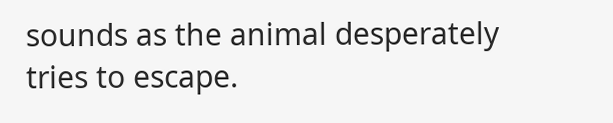sounds as the animal desperately tries to escape.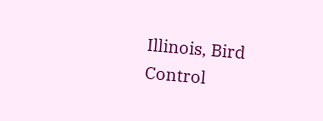Illinois, Bird Control